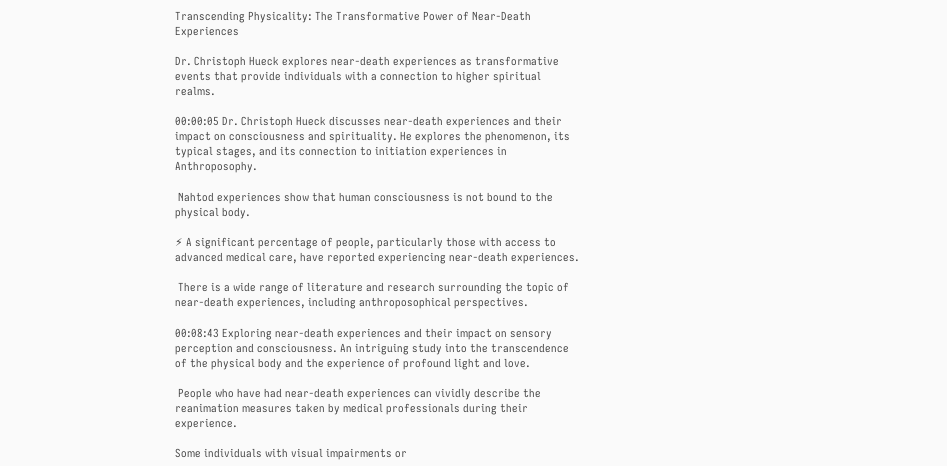Transcending Physicality: The Transformative Power of Near-Death Experiences

Dr. Christoph Hueck explores near-death experiences as transformative events that provide individuals with a connection to higher spiritual realms.

00:00:05 Dr. Christoph Hueck discusses near-death experiences and their impact on consciousness and spirituality. He explores the phenomenon, its typical stages, and its connection to initiation experiences in Anthroposophy.

 Nahtod experiences show that human consciousness is not bound to the physical body.

⚡ A significant percentage of people, particularly those with access to advanced medical care, have reported experiencing near-death experiences.

 There is a wide range of literature and research surrounding the topic of near-death experiences, including anthroposophical perspectives.

00:08:43 Exploring near-death experiences and their impact on sensory perception and consciousness. An intriguing study into the transcendence of the physical body and the experience of profound light and love.

 People who have had near-death experiences can vividly describe the reanimation measures taken by medical professionals during their experience.

Some individuals with visual impairments or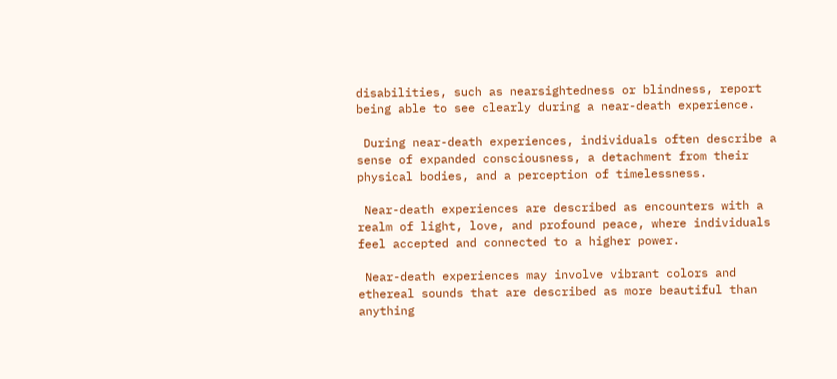disabilities, such as nearsightedness or blindness, report being able to see clearly during a near-death experience.

 During near-death experiences, individuals often describe a sense of expanded consciousness, a detachment from their physical bodies, and a perception of timelessness.

 Near-death experiences are described as encounters with a realm of light, love, and profound peace, where individuals feel accepted and connected to a higher power.

 Near-death experiences may involve vibrant colors and ethereal sounds that are described as more beautiful than anything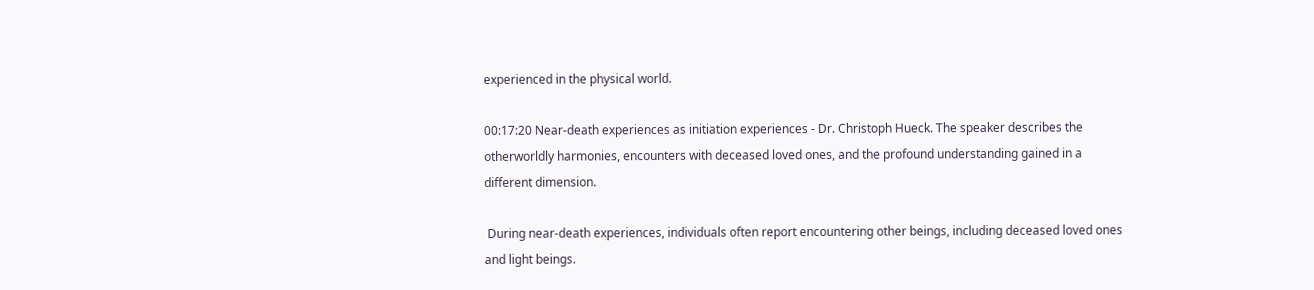experienced in the physical world.

00:17:20 Near-death experiences as initiation experiences - Dr. Christoph Hueck. The speaker describes the otherworldly harmonies, encounters with deceased loved ones, and the profound understanding gained in a different dimension.

 During near-death experiences, individuals often report encountering other beings, including deceased loved ones and light beings.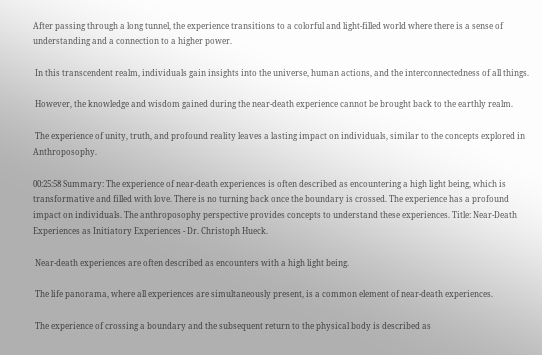After passing through a long tunnel, the experience transitions to a colorful and light-filled world where there is a sense of understanding and a connection to a higher power.

 In this transcendent realm, individuals gain insights into the universe, human actions, and the interconnectedness of all things.

 However, the knowledge and wisdom gained during the near-death experience cannot be brought back to the earthly realm.

 The experience of unity, truth, and profound reality leaves a lasting impact on individuals, similar to the concepts explored in Anthroposophy.

00:25:58 Summary: The experience of near-death experiences is often described as encountering a high light being, which is transformative and filled with love. There is no turning back once the boundary is crossed. The experience has a profound impact on individuals. The anthroposophy perspective provides concepts to understand these experiences. Title: Near-Death Experiences as Initiatory Experiences - Dr. Christoph Hueck.

 Near-death experiences are often described as encounters with a high light being.

 The life panorama, where all experiences are simultaneously present, is a common element of near-death experiences.

 The experience of crossing a boundary and the subsequent return to the physical body is described as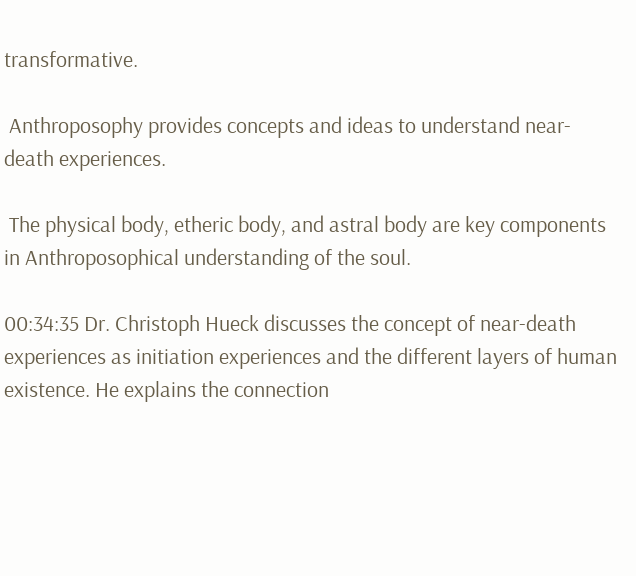transformative.

 Anthroposophy provides concepts and ideas to understand near-death experiences.

 The physical body, etheric body, and astral body are key components in Anthroposophical understanding of the soul.

00:34:35 Dr. Christoph Hueck discusses the concept of near-death experiences as initiation experiences and the different layers of human existence. He explains the connection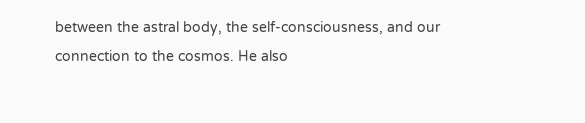between the astral body, the self-consciousness, and our connection to the cosmos. He also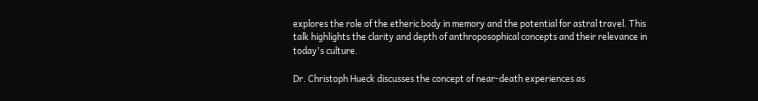explores the role of the etheric body in memory and the potential for astral travel. This talk highlights the clarity and depth of anthroposophical concepts and their relevance in today's culture.

Dr. Christoph Hueck discusses the concept of near-death experiences as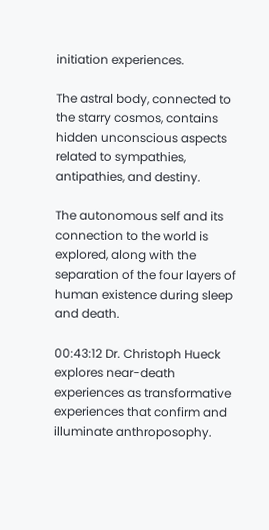initiation experiences.

The astral body, connected to the starry cosmos, contains hidden unconscious aspects related to sympathies, antipathies, and destiny.

The autonomous self and its connection to the world is explored, along with the separation of the four layers of human existence during sleep and death.

00:43:12 Dr. Christoph Hueck explores near-death experiences as transformative experiences that confirm and illuminate anthroposophy.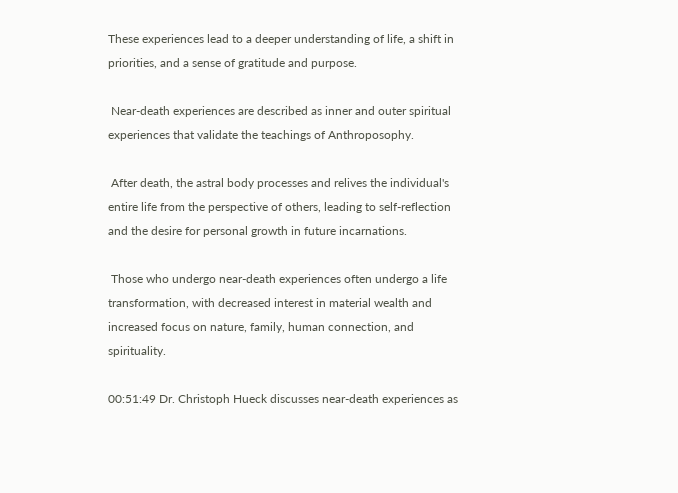These experiences lead to a deeper understanding of life, a shift in priorities, and a sense of gratitude and purpose.

 Near-death experiences are described as inner and outer spiritual experiences that validate the teachings of Anthroposophy.

 After death, the astral body processes and relives the individual's entire life from the perspective of others, leading to self-reflection and the desire for personal growth in future incarnations.

 Those who undergo near-death experiences often undergo a life transformation, with decreased interest in material wealth and increased focus on nature, family, human connection, and spirituality.

00:51:49 Dr. Christoph Hueck discusses near-death experiences as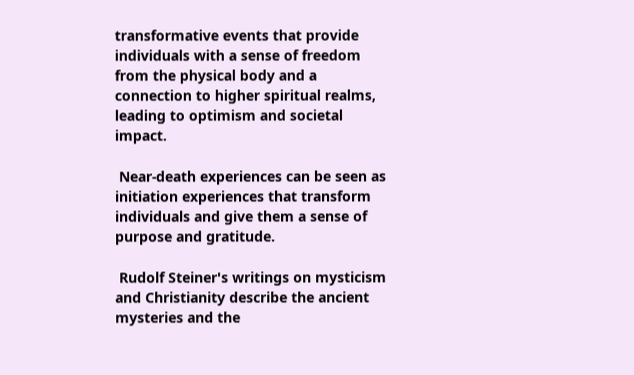transformative events that provide individuals with a sense of freedom from the physical body and a connection to higher spiritual realms, leading to optimism and societal impact.

 Near-death experiences can be seen as initiation experiences that transform individuals and give them a sense of purpose and gratitude.

 Rudolf Steiner's writings on mysticism and Christianity describe the ancient mysteries and the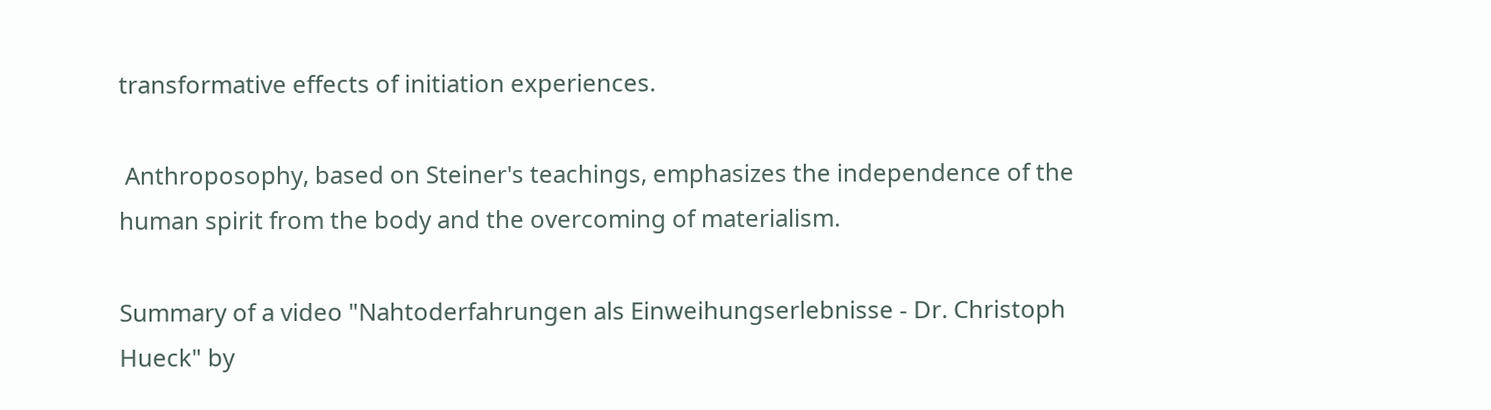transformative effects of initiation experiences.

 Anthroposophy, based on Steiner's teachings, emphasizes the independence of the human spirit from the body and the overcoming of materialism.

Summary of a video "Nahtoderfahrungen als Einweihungserlebnisse - Dr. Christoph Hueck" by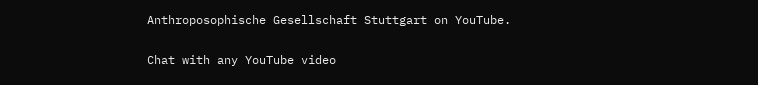Anthroposophische Gesellschaft Stuttgart on YouTube.

Chat with any YouTube video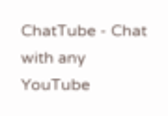ChatTube - Chat with any YouTube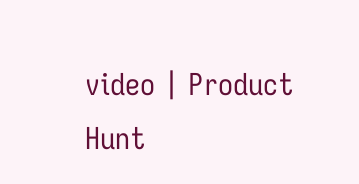video | Product Hunt